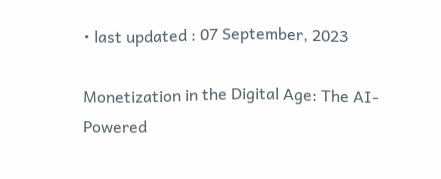• last updated : 07 September, 2023

Monetization in the Digital Age: The AI-Powered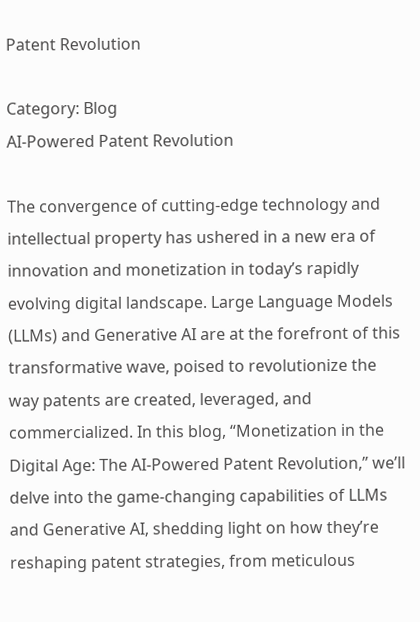Patent Revolution

Category: Blog
AI-Powered Patent Revolution

The convergence of cutting-edge technology and intellectual property has ushered in a new era of innovation and monetization in today’s rapidly evolving digital landscape. Large Language Models (LLMs) and Generative AI are at the forefront of this transformative wave, poised to revolutionize the way patents are created, leveraged, and commercialized. In this blog, “Monetization in the Digital Age: The AI-Powered Patent Revolution,” we’ll delve into the game-changing capabilities of LLMs and Generative AI, shedding light on how they’re reshaping patent strategies, from meticulous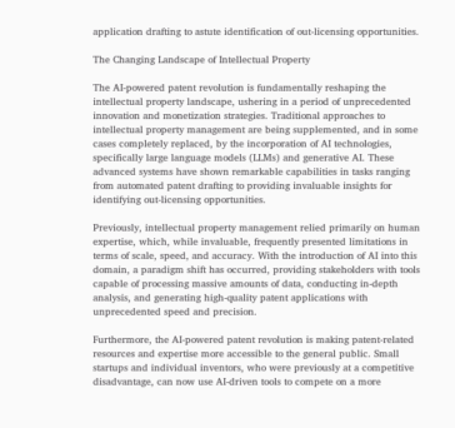application drafting to astute identification of out-licensing opportunities.

The Changing Landscape of Intellectual Property

The AI-powered patent revolution is fundamentally reshaping the intellectual property landscape, ushering in a period of unprecedented innovation and monetization strategies. Traditional approaches to intellectual property management are being supplemented, and in some cases completely replaced, by the incorporation of AI technologies, specifically large language models (LLMs) and generative AI. These advanced systems have shown remarkable capabilities in tasks ranging from automated patent drafting to providing invaluable insights for identifying out-licensing opportunities.

Previously, intellectual property management relied primarily on human expertise, which, while invaluable, frequently presented limitations in terms of scale, speed, and accuracy. With the introduction of AI into this domain, a paradigm shift has occurred, providing stakeholders with tools capable of processing massive amounts of data, conducting in-depth analysis, and generating high-quality patent applications with unprecedented speed and precision.

Furthermore, the AI-powered patent revolution is making patent-related resources and expertise more accessible to the general public. Small startups and individual inventors, who were previously at a competitive disadvantage, can now use AI-driven tools to compete on a more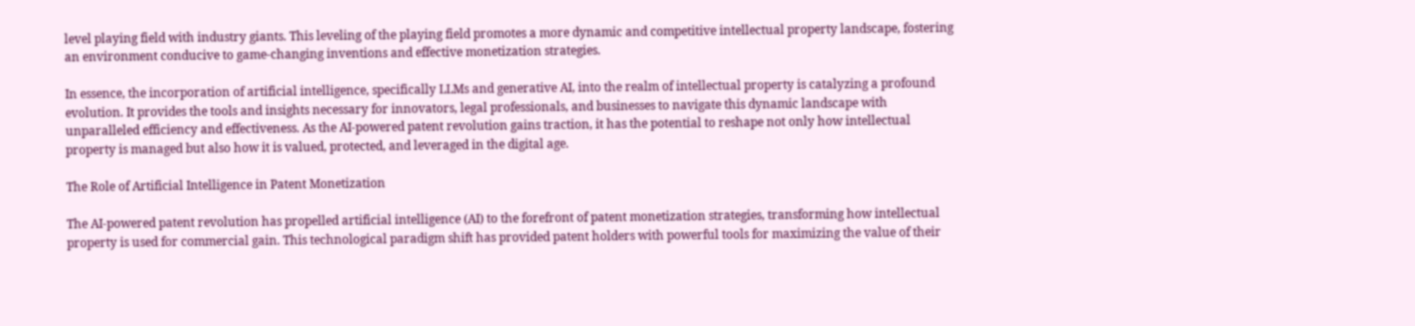level playing field with industry giants. This leveling of the playing field promotes a more dynamic and competitive intellectual property landscape, fostering an environment conducive to game-changing inventions and effective monetization strategies.

In essence, the incorporation of artificial intelligence, specifically LLMs and generative AI, into the realm of intellectual property is catalyzing a profound evolution. It provides the tools and insights necessary for innovators, legal professionals, and businesses to navigate this dynamic landscape with unparalleled efficiency and effectiveness. As the AI-powered patent revolution gains traction, it has the potential to reshape not only how intellectual property is managed but also how it is valued, protected, and leveraged in the digital age.

The Role of Artificial Intelligence in Patent Monetization

The AI-powered patent revolution has propelled artificial intelligence (AI) to the forefront of patent monetization strategies, transforming how intellectual property is used for commercial gain. This technological paradigm shift has provided patent holders with powerful tools for maximizing the value of their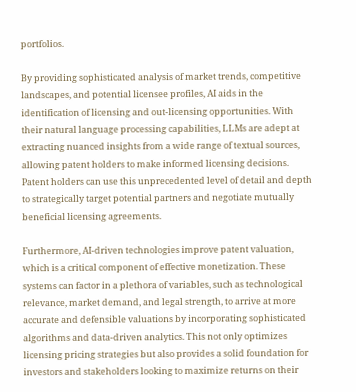portfolios.

By providing sophisticated analysis of market trends, competitive landscapes, and potential licensee profiles, AI aids in the identification of licensing and out-licensing opportunities. With their natural language processing capabilities, LLMs are adept at extracting nuanced insights from a wide range of textual sources, allowing patent holders to make informed licensing decisions. Patent holders can use this unprecedented level of detail and depth to strategically target potential partners and negotiate mutually beneficial licensing agreements.

Furthermore, AI-driven technologies improve patent valuation, which is a critical component of effective monetization. These systems can factor in a plethora of variables, such as technological relevance, market demand, and legal strength, to arrive at more accurate and defensible valuations by incorporating sophisticated algorithms and data-driven analytics. This not only optimizes licensing pricing strategies but also provides a solid foundation for investors and stakeholders looking to maximize returns on their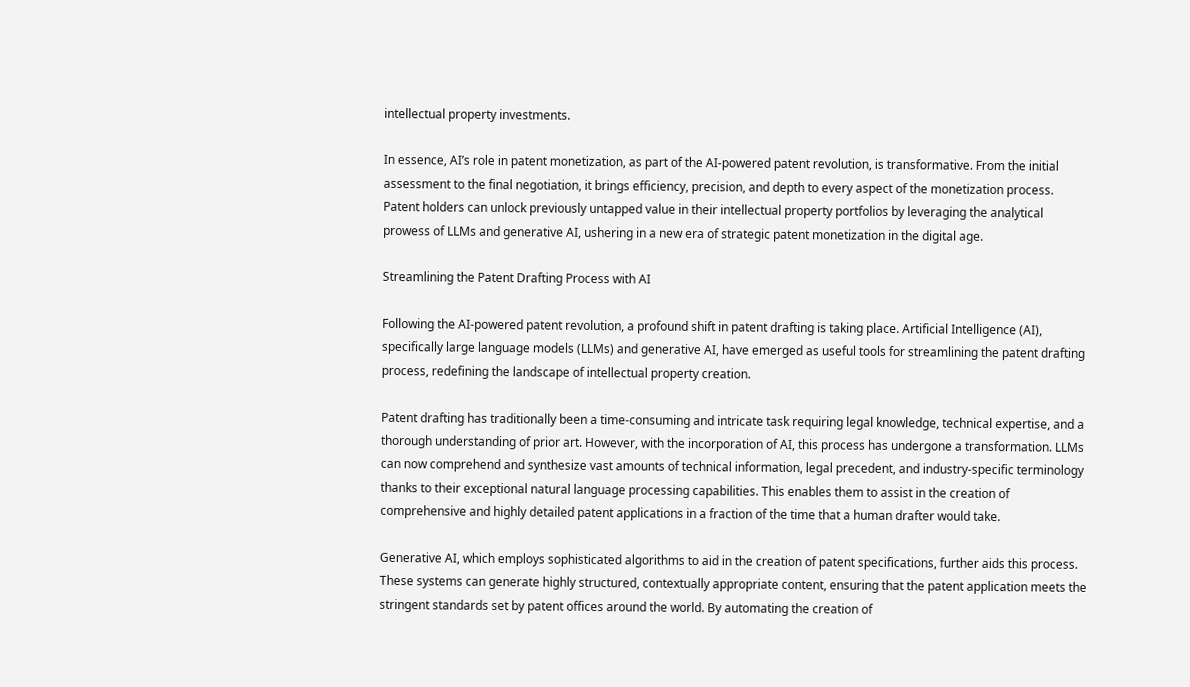intellectual property investments.

In essence, AI’s role in patent monetization, as part of the AI-powered patent revolution, is transformative. From the initial assessment to the final negotiation, it brings efficiency, precision, and depth to every aspect of the monetization process. Patent holders can unlock previously untapped value in their intellectual property portfolios by leveraging the analytical prowess of LLMs and generative AI, ushering in a new era of strategic patent monetization in the digital age.

Streamlining the Patent Drafting Process with AI

Following the AI-powered patent revolution, a profound shift in patent drafting is taking place. Artificial Intelligence (AI), specifically large language models (LLMs) and generative AI, have emerged as useful tools for streamlining the patent drafting process, redefining the landscape of intellectual property creation.

Patent drafting has traditionally been a time-consuming and intricate task requiring legal knowledge, technical expertise, and a thorough understanding of prior art. However, with the incorporation of AI, this process has undergone a transformation. LLMs can now comprehend and synthesize vast amounts of technical information, legal precedent, and industry-specific terminology thanks to their exceptional natural language processing capabilities. This enables them to assist in the creation of comprehensive and highly detailed patent applications in a fraction of the time that a human drafter would take.

Generative AI, which employs sophisticated algorithms to aid in the creation of patent specifications, further aids this process. These systems can generate highly structured, contextually appropriate content, ensuring that the patent application meets the stringent standards set by patent offices around the world. By automating the creation of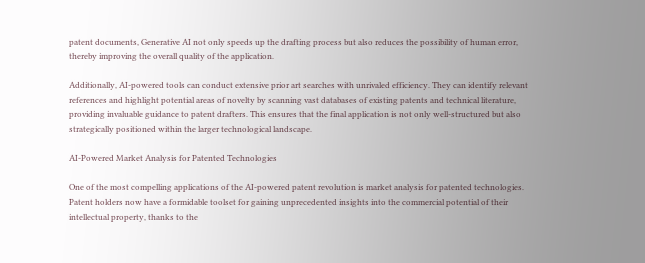patent documents, Generative AI not only speeds up the drafting process but also reduces the possibility of human error, thereby improving the overall quality of the application.

Additionally, AI-powered tools can conduct extensive prior art searches with unrivaled efficiency. They can identify relevant references and highlight potential areas of novelty by scanning vast databases of existing patents and technical literature, providing invaluable guidance to patent drafters. This ensures that the final application is not only well-structured but also strategically positioned within the larger technological landscape.

AI-Powered Market Analysis for Patented Technologies

One of the most compelling applications of the AI-powered patent revolution is market analysis for patented technologies. Patent holders now have a formidable toolset for gaining unprecedented insights into the commercial potential of their intellectual property, thanks to the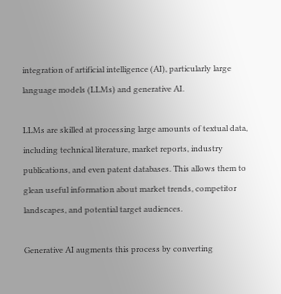integration of artificial intelligence (AI), particularly large language models (LLMs) and generative AI.

LLMs are skilled at processing large amounts of textual data, including technical literature, market reports, industry publications, and even patent databases. This allows them to glean useful information about market trends, competitor landscapes, and potential target audiences.

Generative AI augments this process by converting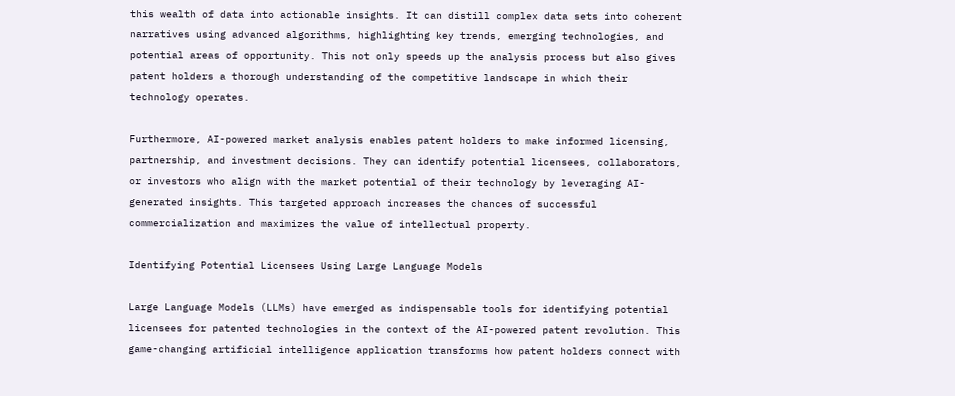this wealth of data into actionable insights. It can distill complex data sets into coherent narratives using advanced algorithms, highlighting key trends, emerging technologies, and potential areas of opportunity. This not only speeds up the analysis process but also gives patent holders a thorough understanding of the competitive landscape in which their technology operates.

Furthermore, AI-powered market analysis enables patent holders to make informed licensing, partnership, and investment decisions. They can identify potential licensees, collaborators, or investors who align with the market potential of their technology by leveraging AI-generated insights. This targeted approach increases the chances of successful commercialization and maximizes the value of intellectual property.

Identifying Potential Licensees Using Large Language Models

Large Language Models (LLMs) have emerged as indispensable tools for identifying potential licensees for patented technologies in the context of the AI-powered patent revolution. This game-changing artificial intelligence application transforms how patent holders connect with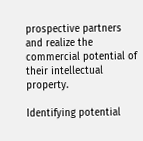prospective partners and realize the commercial potential of their intellectual property.

Identifying potential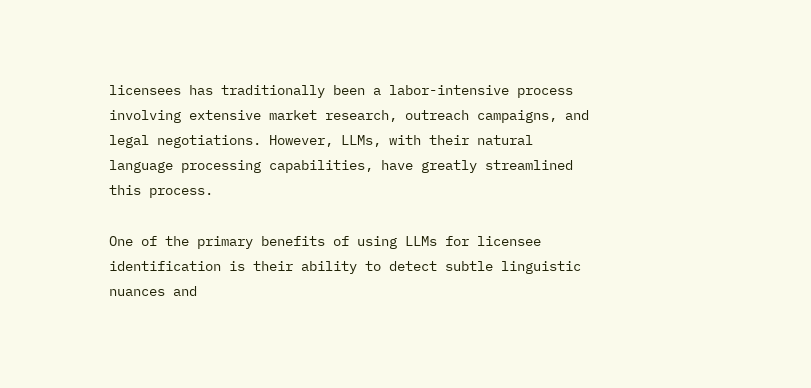licensees has traditionally been a labor-intensive process involving extensive market research, outreach campaigns, and legal negotiations. However, LLMs, with their natural language processing capabilities, have greatly streamlined this process.

One of the primary benefits of using LLMs for licensee identification is their ability to detect subtle linguistic nuances and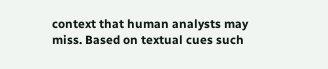context that human analysts may miss. Based on textual cues such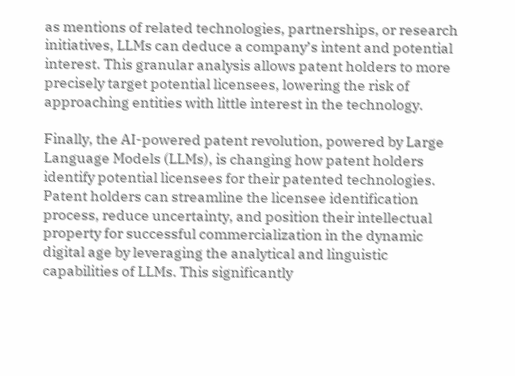as mentions of related technologies, partnerships, or research initiatives, LLMs can deduce a company’s intent and potential interest. This granular analysis allows patent holders to more precisely target potential licensees, lowering the risk of approaching entities with little interest in the technology.

Finally, the AI-powered patent revolution, powered by Large Language Models (LLMs), is changing how patent holders identify potential licensees for their patented technologies. Patent holders can streamline the licensee identification process, reduce uncertainty, and position their intellectual property for successful commercialization in the dynamic digital age by leveraging the analytical and linguistic capabilities of LLMs. This significantly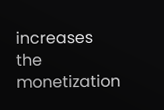increases the monetization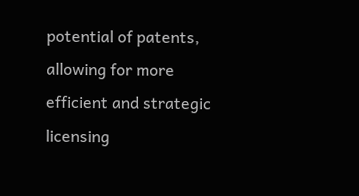potential of patents, allowing for more efficient and strategic licensing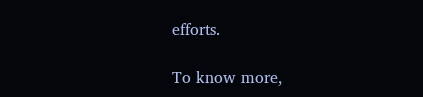efforts.

To know more,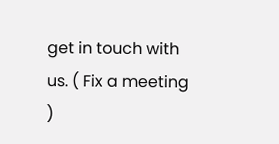get in touch with us. ( Fix a meeting )